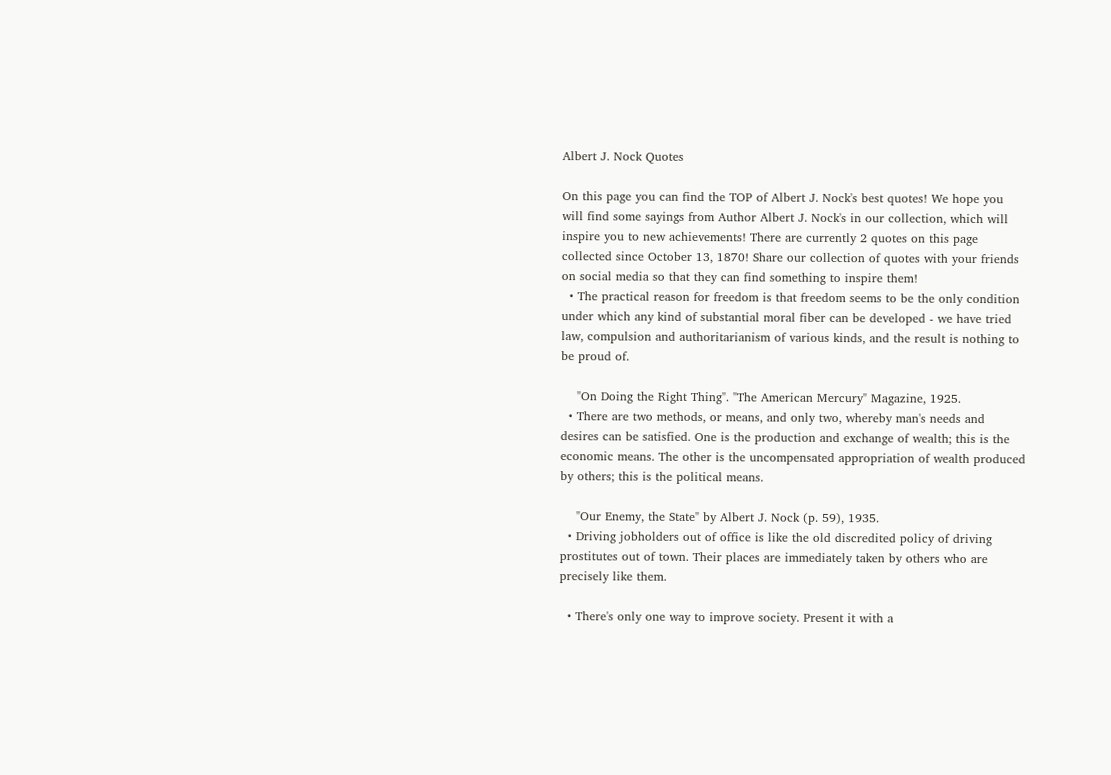Albert J. Nock Quotes

On this page you can find the TOP of Albert J. Nock's best quotes! We hope you will find some sayings from Author Albert J. Nock's in our collection, which will inspire you to new achievements! There are currently 2 quotes on this page collected since October 13, 1870! Share our collection of quotes with your friends on social media so that they can find something to inspire them!
  • The practical reason for freedom is that freedom seems to be the only condition under which any kind of substantial moral fiber can be developed - we have tried law, compulsion and authoritarianism of various kinds, and the result is nothing to be proud of.

    "On Doing the Right Thing". "The American Mercury" Magazine, 1925.
  • There are two methods, or means, and only two, whereby man's needs and desires can be satisfied. One is the production and exchange of wealth; this is the economic means. The other is the uncompensated appropriation of wealth produced by others; this is the political means.

    "Our Enemy, the State" by Albert J. Nock (p. 59), 1935.
  • Driving jobholders out of office is like the old discredited policy of driving prostitutes out of town. Their places are immediately taken by others who are precisely like them.

  • There's only one way to improve society. Present it with a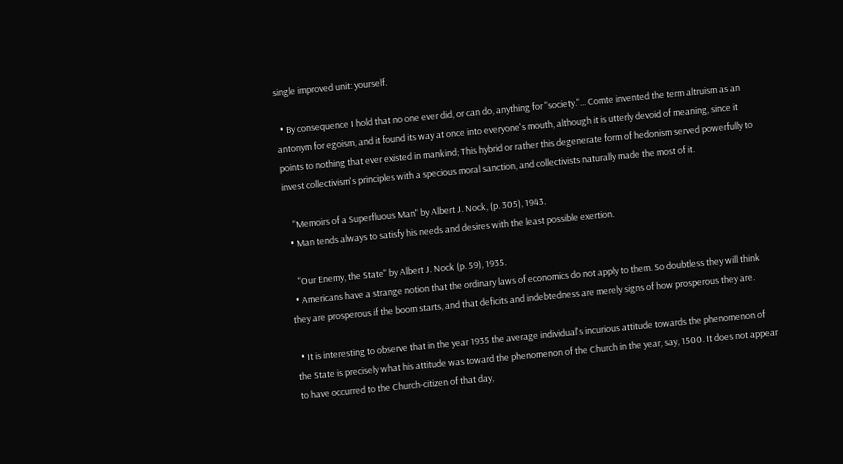single improved unit: yourself.

  • By consequence I hold that no one ever did, or can do, anything for "society."... Comte invented the term altruism as an antonym for egoism, and it found its way at once into everyone's mouth, although it is utterly devoid of meaning, since it points to nothing that ever existed in mankind; This hybrid or rather this degenerate form of hedonism served powerfully to invest collectivism's principles with a specious moral sanction, and collectivists naturally made the most of it.

    "Memoirs of a Superfluous Man" by Albert J. Nock, (p. 305), 1943.
  • Man tends always to satisfy his needs and desires with the least possible exertion.

    "Our Enemy, the State" by Albert J. Nock (p. 59), 1935.
  • Americans have a strange notion that the ordinary laws of economics do not apply to them. So doubtless they will think they are prosperous if the boom starts, and that deficits and indebtedness are merely signs of how prosperous they are.

  • It is interesting to observe that in the year 1935 the average individual's incurious attitude towards the phenomenon of the State is precisely what his attitude was toward the phenomenon of the Church in the year, say, 1500. It does not appear to have occurred to the Church-citizen of that day,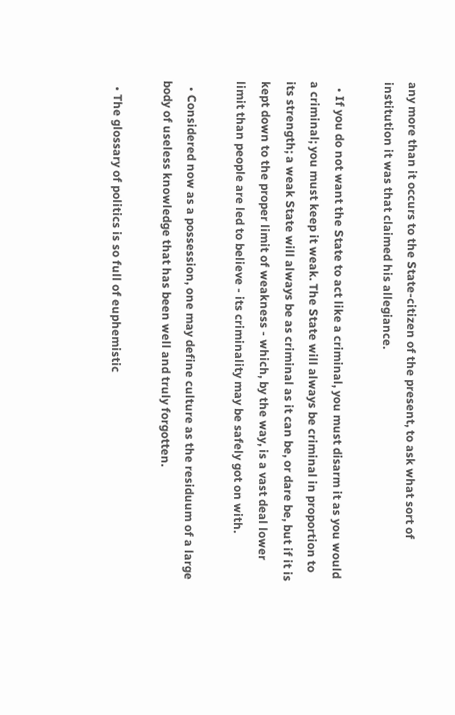any more than it occurs to the State-citizen of the present, to ask what sort of institution it was that claimed his allegiance.

  • If you do not want the State to act like a criminal, you must disarm it as you would a criminal; you must keep it weak. The State will always be criminal in proportion to its strength; a weak State will always be as criminal as it can be, or dare be, but if it is kept down to the proper limit of weakness - which, by the way, is a vast deal lower limit than people are led to believe - its criminality may be safely got on with.

  • Considered now as a possession, one may define culture as the residuum of a large body of useless knowledge that has been well and truly forgotten.

  • The glossary of politics is so full of euphemistic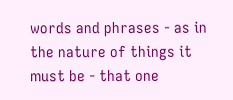words and phrases - as in the nature of things it must be - that one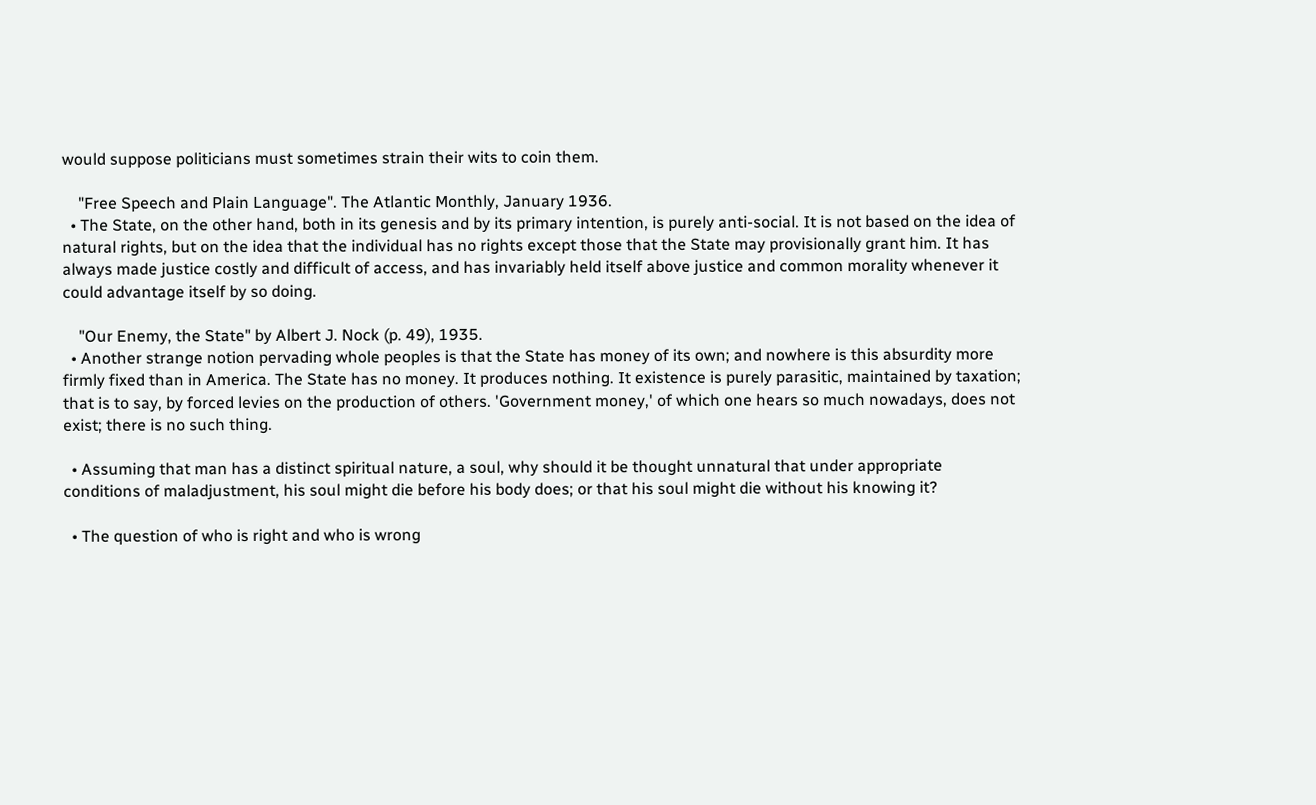would suppose politicians must sometimes strain their wits to coin them.

    "Free Speech and Plain Language". The Atlantic Monthly, January 1936.
  • The State, on the other hand, both in its genesis and by its primary intention, is purely anti-social. It is not based on the idea of natural rights, but on the idea that the individual has no rights except those that the State may provisionally grant him. It has always made justice costly and difficult of access, and has invariably held itself above justice and common morality whenever it could advantage itself by so doing.

    "Our Enemy, the State" by Albert J. Nock (p. 49), 1935.
  • Another strange notion pervading whole peoples is that the State has money of its own; and nowhere is this absurdity more firmly fixed than in America. The State has no money. It produces nothing. It existence is purely parasitic, maintained by taxation; that is to say, by forced levies on the production of others. 'Government money,' of which one hears so much nowadays, does not exist; there is no such thing.

  • Assuming that man has a distinct spiritual nature, a soul, why should it be thought unnatural that under appropriate conditions of maladjustment, his soul might die before his body does; or that his soul might die without his knowing it?

  • The question of who is right and who is wrong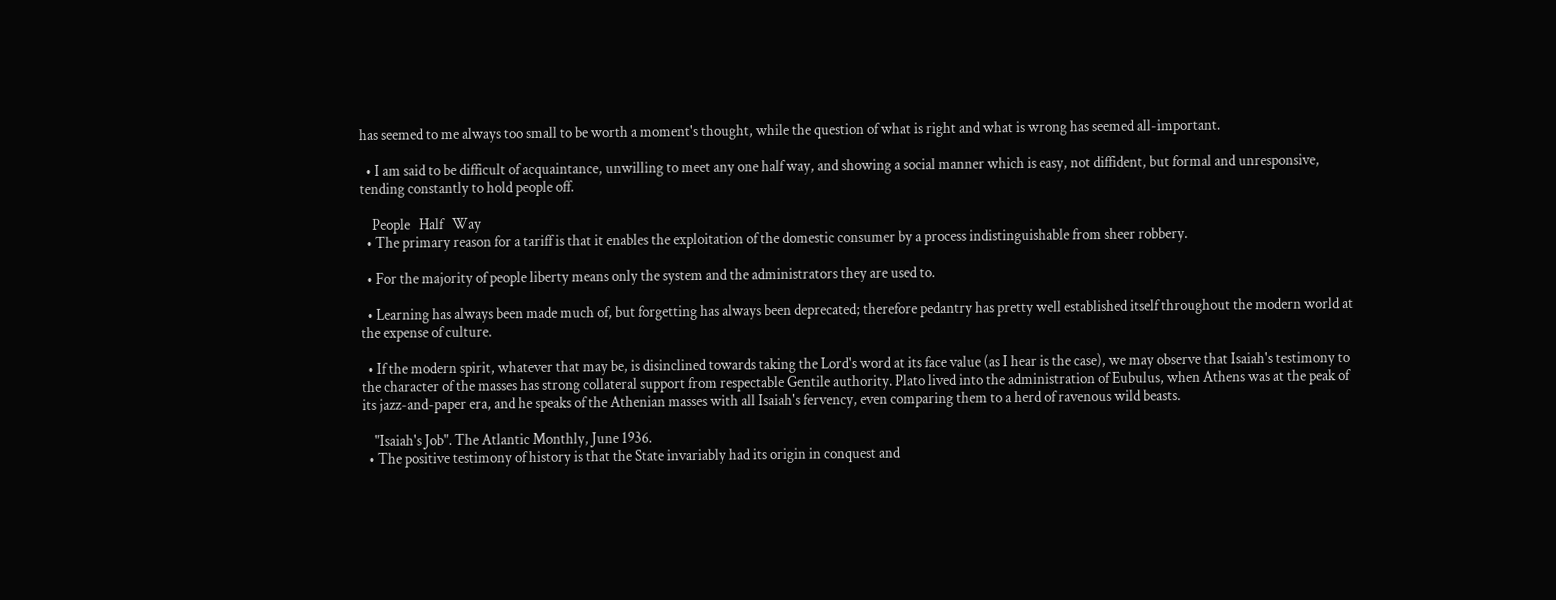has seemed to me always too small to be worth a moment's thought, while the question of what is right and what is wrong has seemed all-important.

  • I am said to be difficult of acquaintance, unwilling to meet any one half way, and showing a social manner which is easy, not diffident, but formal and unresponsive, tending constantly to hold people off.

    People   Half   Way
  • The primary reason for a tariff is that it enables the exploitation of the domestic consumer by a process indistinguishable from sheer robbery.

  • For the majority of people liberty means only the system and the administrators they are used to.

  • Learning has always been made much of, but forgetting has always been deprecated; therefore pedantry has pretty well established itself throughout the modern world at the expense of culture.

  • If the modern spirit, whatever that may be, is disinclined towards taking the Lord's word at its face value (as I hear is the case), we may observe that Isaiah's testimony to the character of the masses has strong collateral support from respectable Gentile authority. Plato lived into the administration of Eubulus, when Athens was at the peak of its jazz-and-paper era, and he speaks of the Athenian masses with all Isaiah's fervency, even comparing them to a herd of ravenous wild beasts.

    "Isaiah's Job". The Atlantic Monthly, June 1936.
  • The positive testimony of history is that the State invariably had its origin in conquest and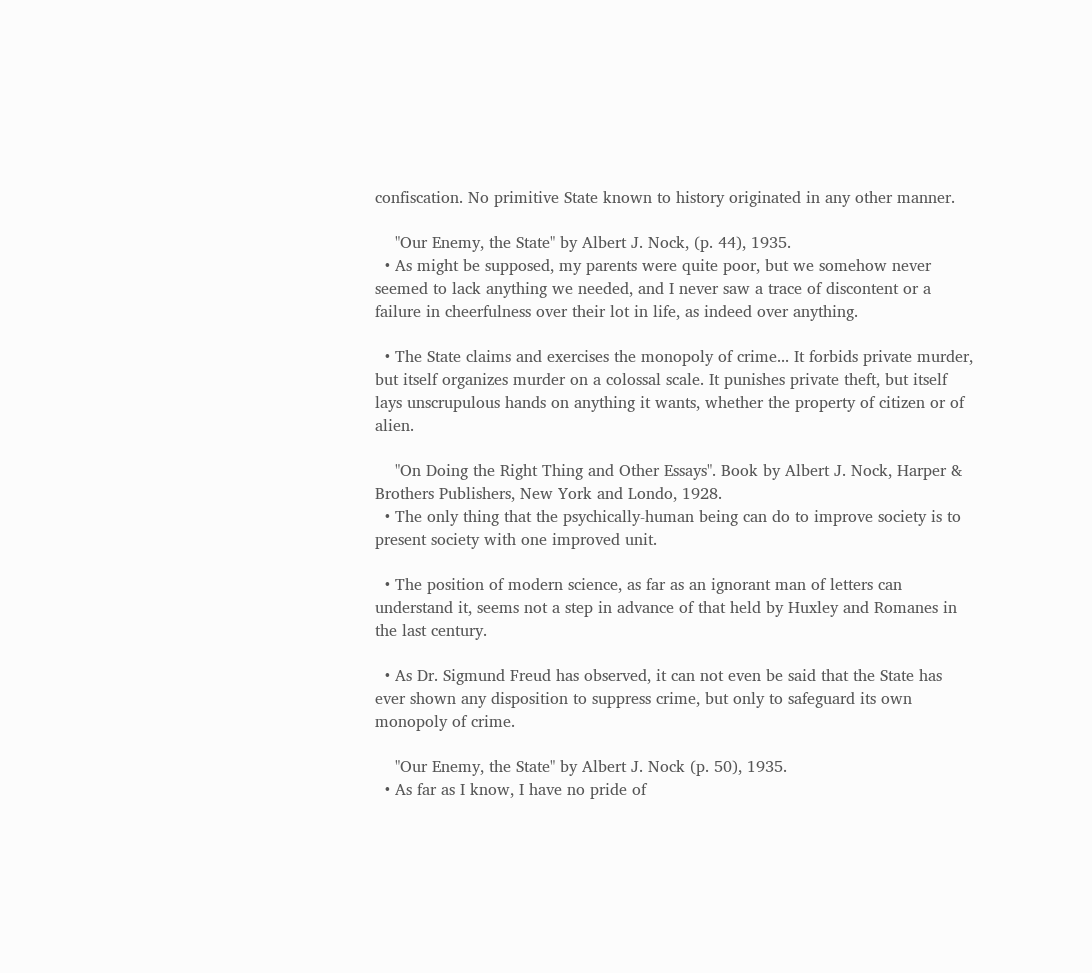confiscation. No primitive State known to history originated in any other manner.

    "Our Enemy, the State" by Albert J. Nock, (p. 44), 1935.
  • As might be supposed, my parents were quite poor, but we somehow never seemed to lack anything we needed, and I never saw a trace of discontent or a failure in cheerfulness over their lot in life, as indeed over anything.

  • The State claims and exercises the monopoly of crime... It forbids private murder, but itself organizes murder on a colossal scale. It punishes private theft, but itself lays unscrupulous hands on anything it wants, whether the property of citizen or of alien.

    "On Doing the Right Thing and Other Essays". Book by Albert J. Nock, Harper & Brothers Publishers, New York and Londo, 1928.
  • The only thing that the psychically-human being can do to improve society is to present society with one improved unit.

  • The position of modern science, as far as an ignorant man of letters can understand it, seems not a step in advance of that held by Huxley and Romanes in the last century.

  • As Dr. Sigmund Freud has observed, it can not even be said that the State has ever shown any disposition to suppress crime, but only to safeguard its own monopoly of crime.

    "Our Enemy, the State" by Albert J. Nock (p. 50), 1935.
  • As far as I know, I have no pride of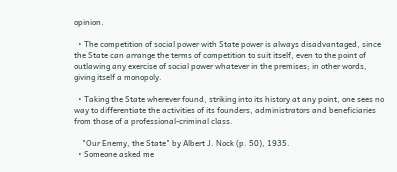opinion.

  • The competition of social power with State power is always disadvantaged, since the State can arrange the terms of competition to suit itself, even to the point of outlawing any exercise of social power whatever in the premises; in other words, giving itself a monopoly.

  • Taking the State wherever found, striking into its history at any point, one sees no way to differentiate the activities of its founders, administrators and beneficiaries from those of a professional-criminal class.

    "Our Enemy, the State" by Albert J. Nock (p. 50), 1935.
  • Someone asked me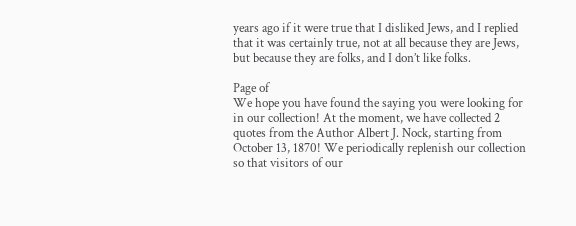years ago if it were true that I disliked Jews, and I replied that it was certainly true, not at all because they are Jews, but because they are folks, and I don’t like folks.

Page of
We hope you have found the saying you were looking for in our collection! At the moment, we have collected 2 quotes from the Author Albert J. Nock, starting from October 13, 1870! We periodically replenish our collection so that visitors of our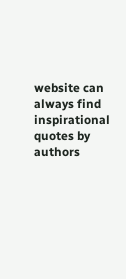website can always find inspirational quotes by authors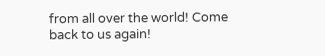from all over the world! Come back to us again!